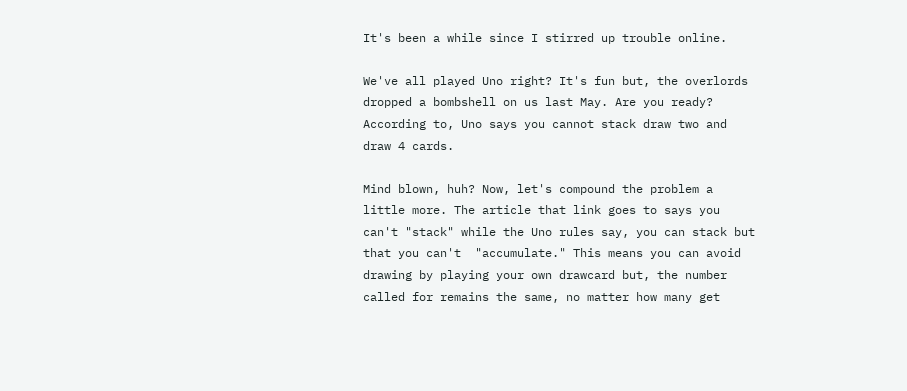It's been a while since I stirred up trouble online.

We've all played Uno right? It's fun but, the overlords dropped a bombshell on us last May. Are you ready? According to, Uno says you cannot stack draw two and draw 4 cards.

Mind blown, huh? Now, let's compound the problem a little more. The article that link goes to says you can't "stack" while the Uno rules say, you can stack but that you can't  "accumulate." This means you can avoid drawing by playing your own drawcard but, the number called for remains the same, no matter how many get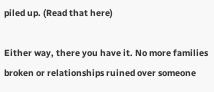piled up. (Read that here)

Either way, there you have it. No more families broken or relationships ruined over someone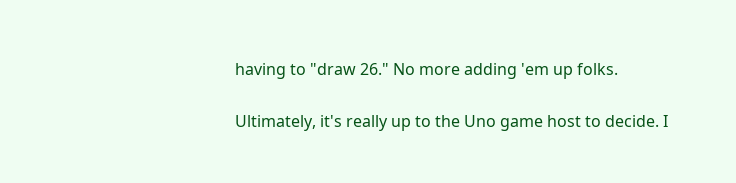having to "draw 26." No more adding 'em up folks.

Ultimately, it's really up to the Uno game host to decide. I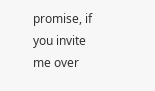promise, if you invite me over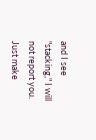and I see "stacking," I will not report you. Just make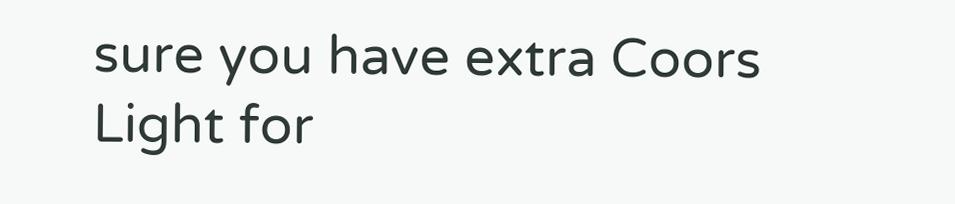sure you have extra Coors Light for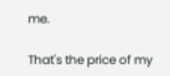me.

That's the price of my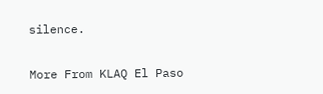silence.

More From KLAQ El Paso